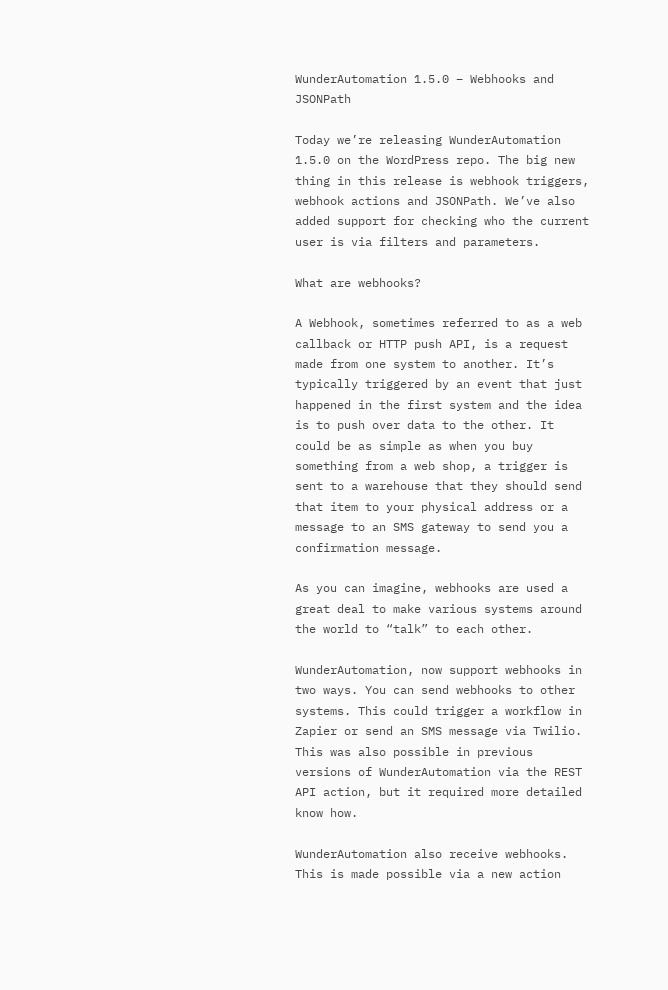WunderAutomation 1.5.0 – Webhooks and JSONPath

Today we’re releasing WunderAutomation 1.5.0 on the WordPress repo. The big new thing in this release is webhook triggers, webhook actions and JSONPath. We’ve also added support for checking who the current user is via filters and parameters.

What are webhooks?

A Webhook, sometimes referred to as a web callback or HTTP push API, is a request made from one system to another. It’s typically triggered by an event that just happened in the first system and the idea is to push over data to the other. It could be as simple as when you buy something from a web shop, a trigger is sent to a warehouse that they should send that item to your physical address or a message to an SMS gateway to send you a confirmation message.

As you can imagine, webhooks are used a great deal to make various systems around the world to “talk” to each other.

WunderAutomation, now support webhooks in two ways. You can send webhooks to other systems. This could trigger a workflow in Zapier or send an SMS message via Twilio. This was also possible in previous versions of WunderAutomation via the REST API action, but it required more detailed know how.

WunderAutomation also receive webhooks. This is made possible via a new action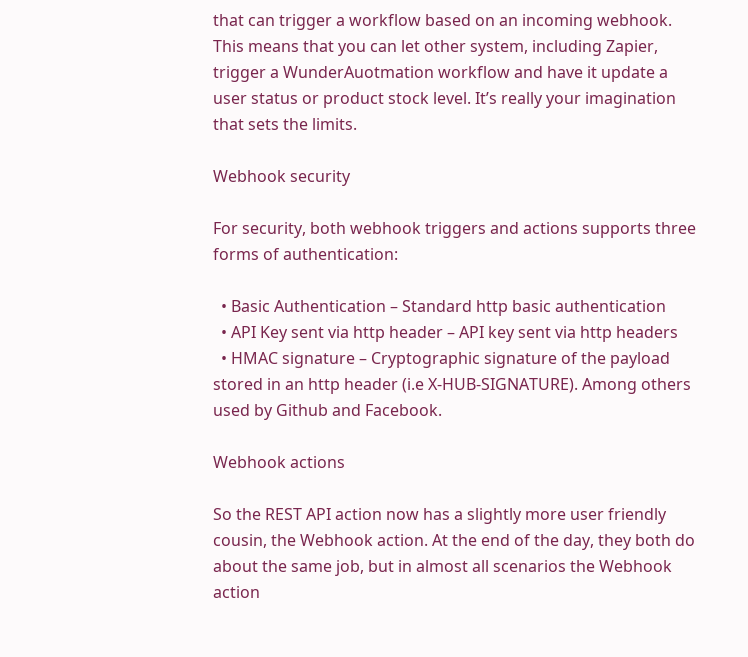that can trigger a workflow based on an incoming webhook. This means that you can let other system, including Zapier, trigger a WunderAuotmation workflow and have it update a user status or product stock level. It’s really your imagination that sets the limits.

Webhook security

For security, both webhook triggers and actions supports three forms of authentication:

  • Basic Authentication – Standard http basic authentication
  • API Key sent via http header – API key sent via http headers
  • HMAC signature – Cryptographic signature of the payload stored in an http header (i.e X-HUB-SIGNATURE). Among others used by Github and Facebook.

Webhook actions

So the REST API action now has a slightly more user friendly cousin, the Webhook action. At the end of the day, they both do about the same job, but in almost all scenarios the Webhook action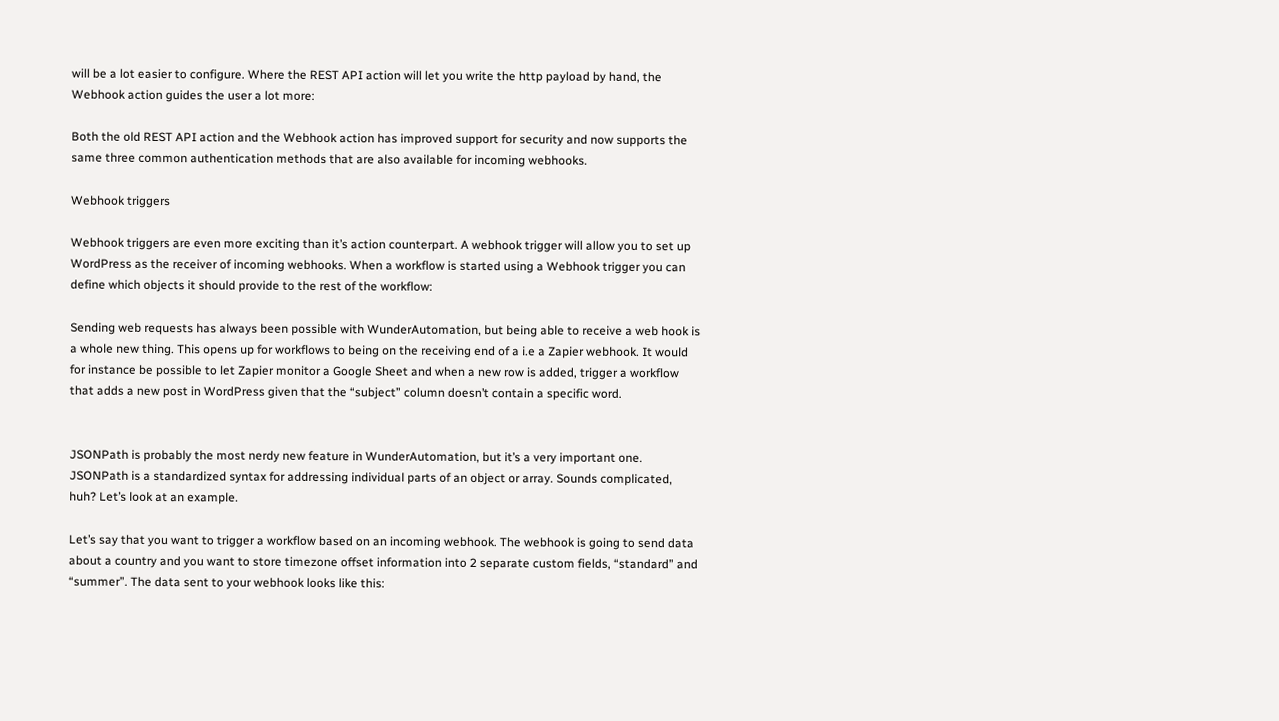will be a lot easier to configure. Where the REST API action will let you write the http payload by hand, the Webhook action guides the user a lot more:

Both the old REST API action and the Webhook action has improved support for security and now supports the same three common authentication methods that are also available for incoming webhooks.

Webhook triggers

Webhook triggers are even more exciting than it’s action counterpart. A webhook trigger will allow you to set up WordPress as the receiver of incoming webhooks. When a workflow is started using a Webhook trigger you can define which objects it should provide to the rest of the workflow:

Sending web requests has always been possible with WunderAutomation, but being able to receive a web hook is a whole new thing. This opens up for workflows to being on the receiving end of a i.e a Zapier webhook. It would for instance be possible to let Zapier monitor a Google Sheet and when a new row is added, trigger a workflow that adds a new post in WordPress given that the “subject” column doesn’t contain a specific word.


JSONPath is probably the most nerdy new feature in WunderAutomation, but it’s a very important one. JSONPath is a standardized syntax for addressing individual parts of an object or array. Sounds complicated, huh? Let’s look at an example.

Let’s say that you want to trigger a workflow based on an incoming webhook. The webhook is going to send data about a country and you want to store timezone offset information into 2 separate custom fields, “standard” and “summer”. The data sent to your webhook looks like this: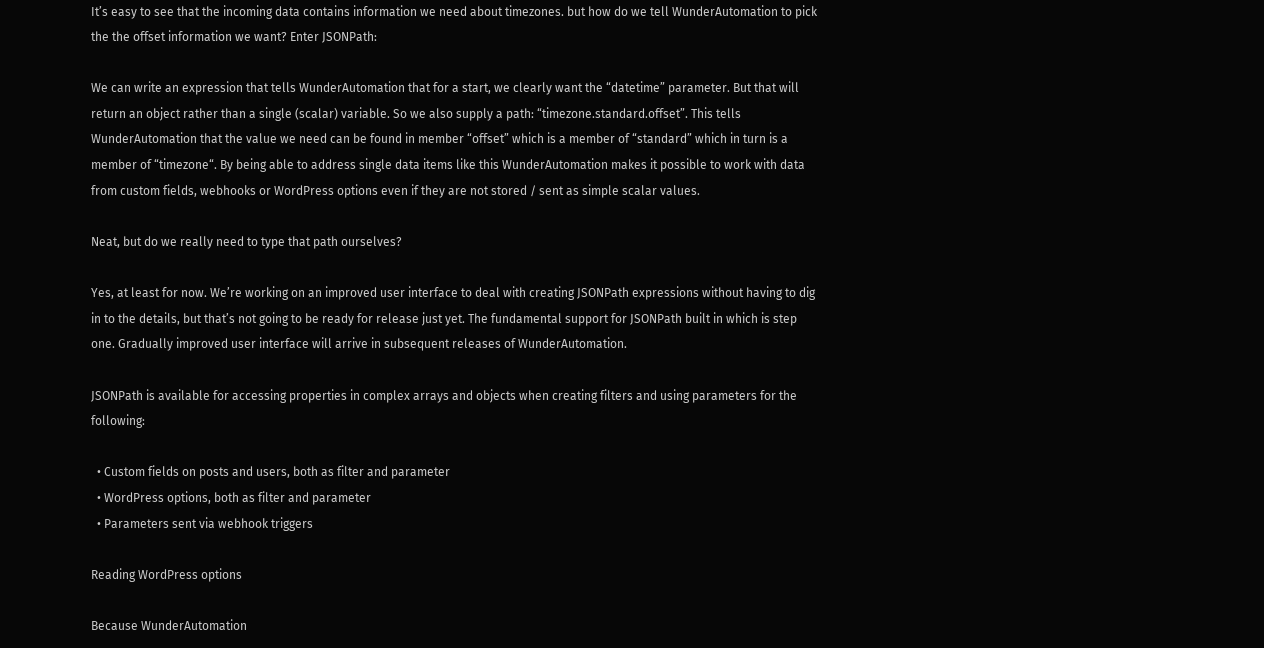It’s easy to see that the incoming data contains information we need about timezones. but how do we tell WunderAutomation to pick the the offset information we want? Enter JSONPath:

We can write an expression that tells WunderAutomation that for a start, we clearly want the “datetime” parameter. But that will return an object rather than a single (scalar) variable. So we also supply a path: “timezone.standard.offset”. This tells WunderAutomation that the value we need can be found in member “offset” which is a member of “standard” which in turn is a member of “timezone“. By being able to address single data items like this WunderAutomation makes it possible to work with data from custom fields, webhooks or WordPress options even if they are not stored / sent as simple scalar values.

Neat, but do we really need to type that path ourselves?

Yes, at least for now. We’re working on an improved user interface to deal with creating JSONPath expressions without having to dig in to the details, but that’s not going to be ready for release just yet. The fundamental support for JSONPath built in which is step one. Gradually improved user interface will arrive in subsequent releases of WunderAutomation.

JSONPath is available for accessing properties in complex arrays and objects when creating filters and using parameters for the following:

  • Custom fields on posts and users, both as filter and parameter
  • WordPress options, both as filter and parameter
  • Parameters sent via webhook triggers

Reading WordPress options

Because WunderAutomation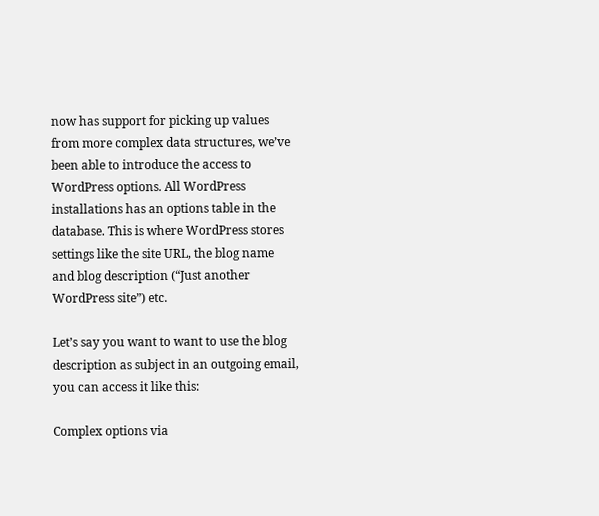now has support for picking up values from more complex data structures, we’ve been able to introduce the access to WordPress options. All WordPress installations has an options table in the database. This is where WordPress stores settings like the site URL, the blog name and blog description (“Just another WordPress site”) etc.

Let’s say you want to want to use the blog description as subject in an outgoing email, you can access it like this:

Complex options via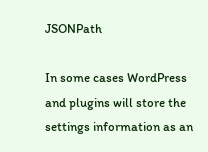JSONPath

In some cases WordPress and plugins will store the settings information as an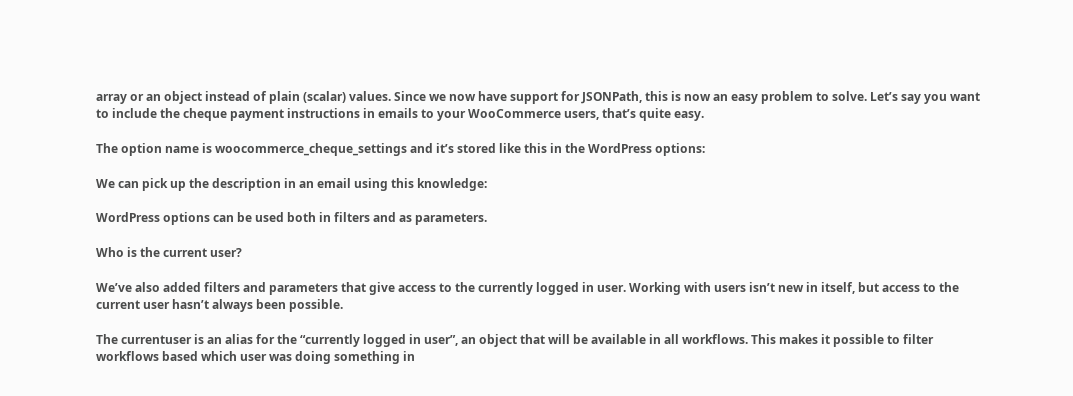array or an object instead of plain (scalar) values. Since we now have support for JSONPath, this is now an easy problem to solve. Let’s say you want to include the cheque payment instructions in emails to your WooCommerce users, that’s quite easy.

The option name is woocommerce_cheque_settings and it’s stored like this in the WordPress options:

We can pick up the description in an email using this knowledge:

WordPress options can be used both in filters and as parameters.

Who is the current user?

We’ve also added filters and parameters that give access to the currently logged in user. Working with users isn’t new in itself, but access to the current user hasn’t always been possible.

The currentuser is an alias for the “currently logged in user”, an object that will be available in all workflows. This makes it possible to filter workflows based which user was doing something in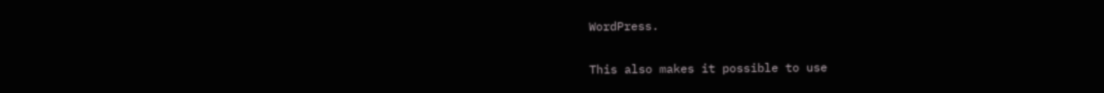WordPress.

This also makes it possible to use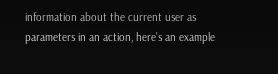information about the current user as parameters in an action, here’s an example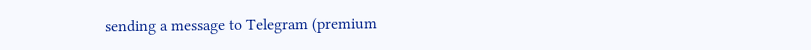sending a message to Telegram (premium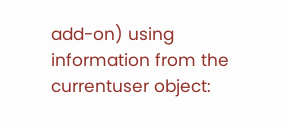add-on) using information from the currentuser object: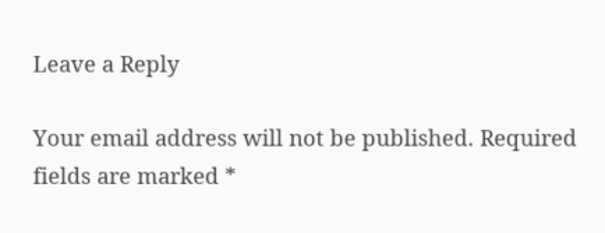Leave a Reply

Your email address will not be published. Required fields are marked *